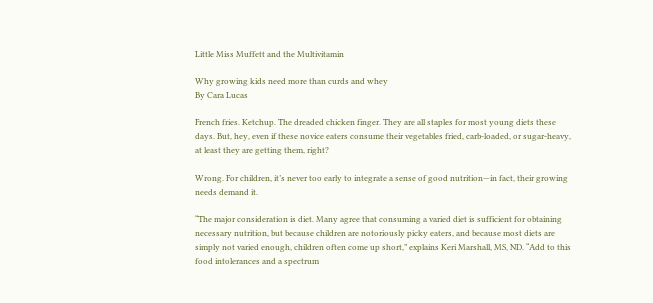Little Miss Muffett and the Multivitamin

Why growing kids need more than curds and whey
By Cara Lucas

French fries. Ketchup. The dreaded chicken finger. They are all staples for most young diets these days. But, hey, even if these novice eaters consume their vegetables fried, carb-loaded, or sugar-heavy, at least they are getting them, right?

Wrong. For children, it’s never too early to integrate a sense of good nutrition—in fact, their growing needs demand it.

“The major consideration is diet. Many agree that consuming a varied diet is sufficient for obtaining necessary nutrition, but because children are notoriously picky eaters, and because most diets are simply not varied enough, children often come up short,” explains Keri Marshall, MS, ND. “Add to this food intolerances and a spectrum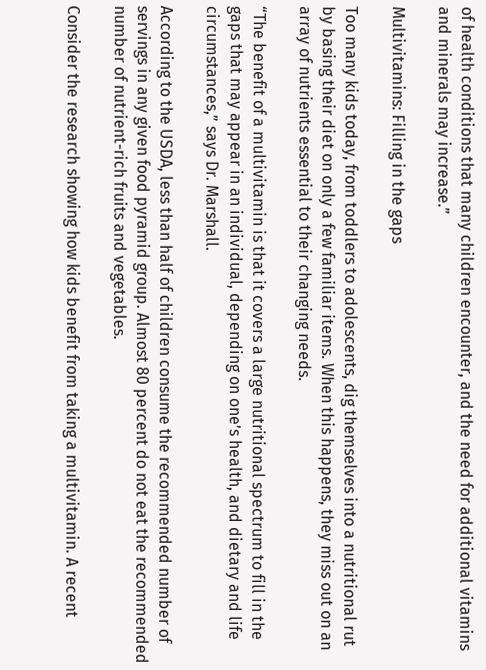of health conditions that many children encounter, and the need for additional vitamins and minerals may increase.”

Multivitamins: Filling in the gaps

Too many kids today, from toddlers to adolescents, dig themselves into a nutritional rut by basing their diet on only a few familiar items. When this happens, they miss out on an array of nutrients essential to their changing needs.

“The benefit of a multivitamin is that it covers a large nutritional spectrum to fill in the gaps that may appear in an individual, depending on one’s health, and dietary and life circumstances,” says Dr. Marshall.

According to the USDA, less than half of children consume the recommended number of servings in any given food pyramid group. Almost 80 percent do not eat the recommended number of nutrient-rich fruits and vegetables.

Consider the research showing how kids benefit from taking a multivitamin. A recent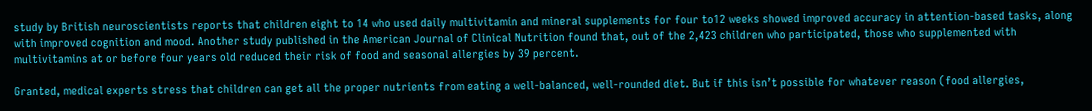study by British neuroscientists reports that children eight to 14 who used daily multivitamin and mineral supplements for four to12 weeks showed improved accuracy in attention-based tasks, along with improved cognition and mood. Another study published in the American Journal of Clinical Nutrition found that, out of the 2,423 children who participated, those who supplemented with multivitamins at or before four years old reduced their risk of food and seasonal allergies by 39 percent.

Granted, medical experts stress that children can get all the proper nutrients from eating a well-balanced, well-rounded diet. But if this isn’t possible for whatever reason (food allergies,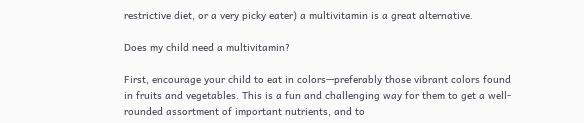restrictive diet, or a very picky eater) a multivitamin is a great alternative.

Does my child need a multivitamin?

First, encourage your child to eat in colors—preferably those vibrant colors found in fruits and vegetables. This is a fun and challenging way for them to get a well-rounded assortment of important nutrients, and to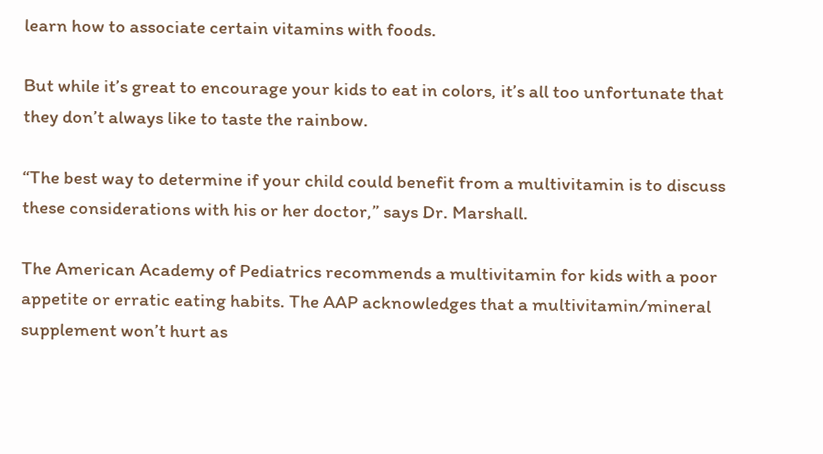learn how to associate certain vitamins with foods.

But while it’s great to encourage your kids to eat in colors, it’s all too unfortunate that they don’t always like to taste the rainbow.

“The best way to determine if your child could benefit from a multivitamin is to discuss these considerations with his or her doctor,” says Dr. Marshall.

The American Academy of Pediatrics recommends a multivitamin for kids with a poor appetite or erratic eating habits. The AAP acknowledges that a multivitamin/mineral supplement won’t hurt as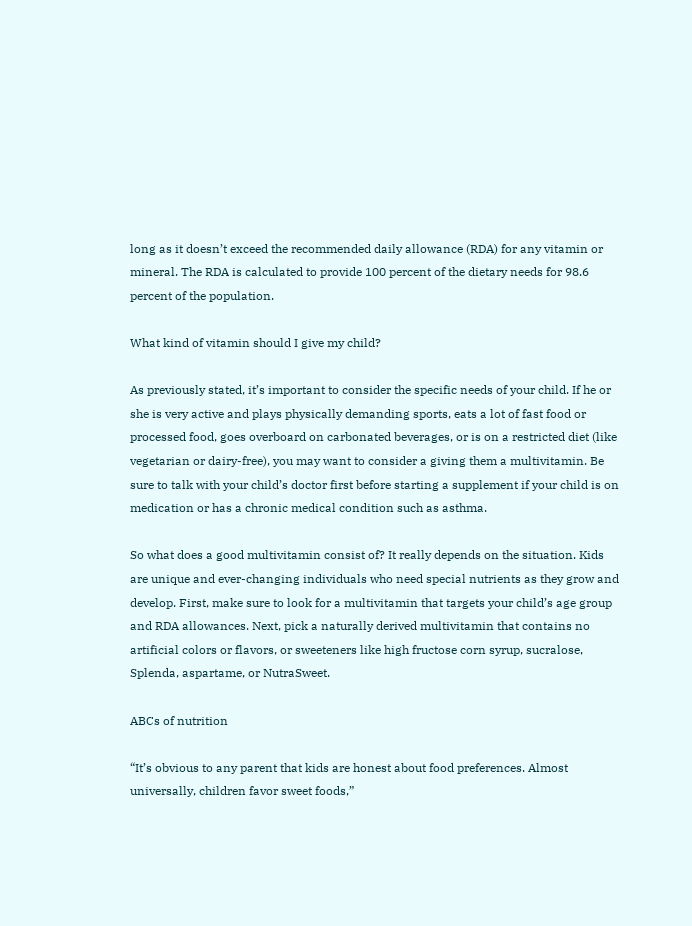long as it doesn’t exceed the recommended daily allowance (RDA) for any vitamin or mineral. The RDA is calculated to provide 100 percent of the dietary needs for 98.6 percent of the population.

What kind of vitamin should I give my child?

As previously stated, it’s important to consider the specific needs of your child. If he or she is very active and plays physically demanding sports, eats a lot of fast food or processed food, goes overboard on carbonated beverages, or is on a restricted diet (like vegetarian or dairy-free), you may want to consider a giving them a multivitamin. Be sure to talk with your child’s doctor first before starting a supplement if your child is on medication or has a chronic medical condition such as asthma.

So what does a good multivitamin consist of? It really depends on the situation. Kids are unique and ever-changing individuals who need special nutrients as they grow and develop. First, make sure to look for a multivitamin that targets your child’s age group and RDA allowances. Next, pick a naturally derived multivitamin that contains no artificial colors or flavors, or sweeteners like high fructose corn syrup, sucralose, Splenda, aspartame, or NutraSweet.

ABCs of nutrition

“It’s obvious to any parent that kids are honest about food preferences. Almost universally, children favor sweet foods,”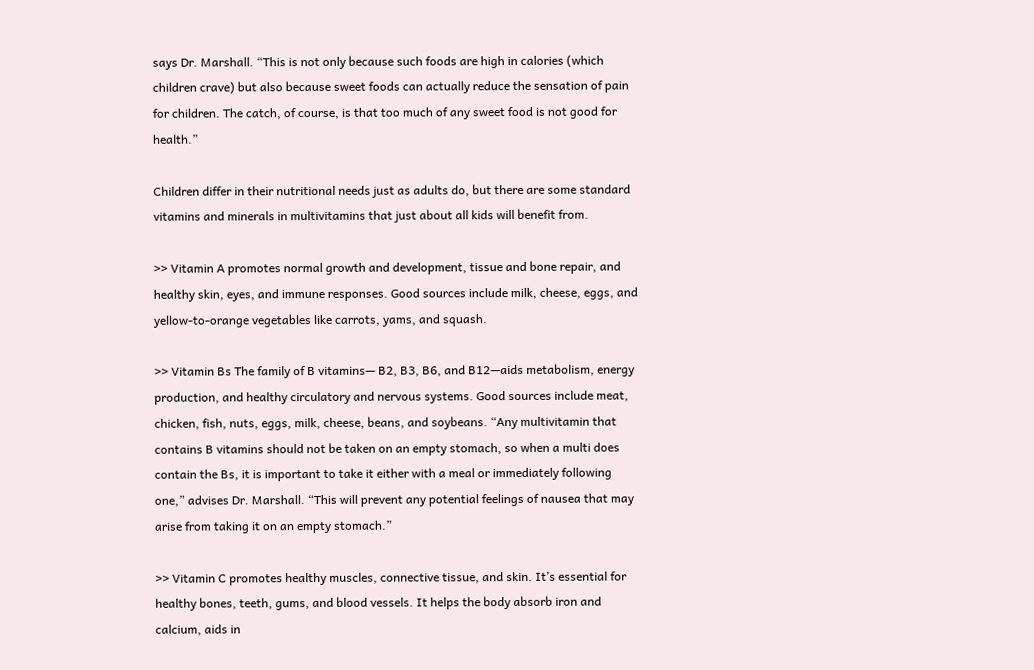says Dr. Marshall. “This is not only because such foods are high in calories (which children crave) but also because sweet foods can actually reduce the sensation of pain for children. The catch, of course, is that too much of any sweet food is not good for health.”

Children differ in their nutritional needs just as adults do, but there are some standard vitamins and minerals in multivitamins that just about all kids will benefit from.

>> Vitamin A promotes normal growth and development, tissue and bone repair, and healthy skin, eyes, and immune responses. Good sources include milk, cheese, eggs, and yellow-to-orange vegetables like carrots, yams, and squash.

>> Vitamin Bs The family of B vitamins— B2, B3, B6, and B12—aids metabolism, energy production, and healthy circulatory and nervous systems. Good sources include meat, chicken, fish, nuts, eggs, milk, cheese, beans, and soybeans. “Any multivitamin that contains B vitamins should not be taken on an empty stomach, so when a multi does contain the Bs, it is important to take it either with a meal or immediately following one,” advises Dr. Marshall. “This will prevent any potential feelings of nausea that may arise from taking it on an empty stomach.”

>> Vitamin C promotes healthy muscles, connective tissue, and skin. It’s essential for healthy bones, teeth, gums, and blood vessels. It helps the body absorb iron and calcium, aids in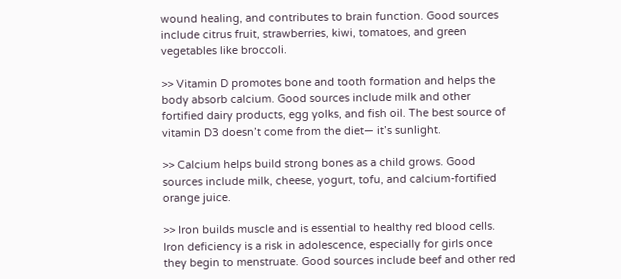wound healing, and contributes to brain function. Good sources include citrus fruit, strawberries, kiwi, tomatoes, and green vegetables like broccoli.

>> Vitamin D promotes bone and tooth formation and helps the body absorb calcium. Good sources include milk and other fortified dairy products, egg yolks, and fish oil. The best source of vitamin D3 doesn’t come from the diet— it’s sunlight.

>> Calcium helps build strong bones as a child grows. Good sources include milk, cheese, yogurt, tofu, and calcium-fortified orange juice.

>> Iron builds muscle and is essential to healthy red blood cells. Iron deficiency is a risk in adolescence, especially for girls once they begin to menstruate. Good sources include beef and other red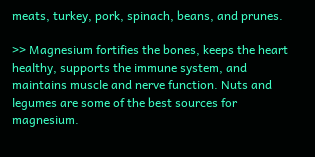meats, turkey, pork, spinach, beans, and prunes.

>> Magnesium fortifies the bones, keeps the heart healthy, supports the immune system, and maintains muscle and nerve function. Nuts and legumes are some of the best sources for magnesium.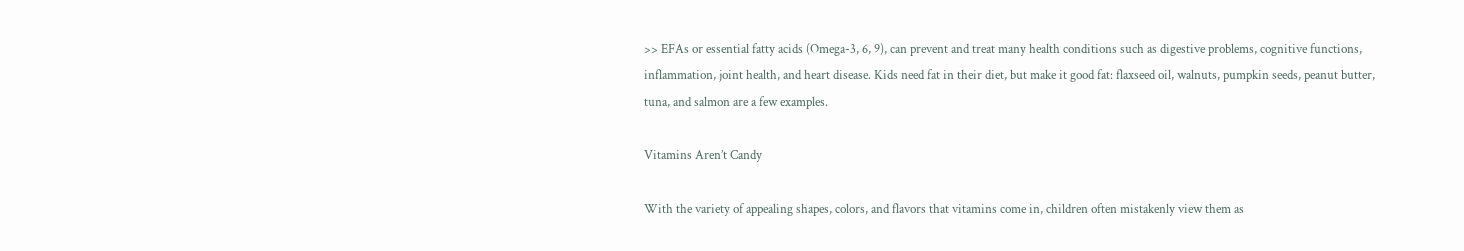>> EFAs or essential fatty acids (Omega-3, 6, 9), can prevent and treat many health conditions such as digestive problems, cognitive functions, inflammation, joint health, and heart disease. Kids need fat in their diet, but make it good fat: flaxseed oil, walnuts, pumpkin seeds, peanut butter, tuna, and salmon are a few examples.

Vitamins Aren’t Candy

With the variety of appealing shapes, colors, and flavors that vitamins come in, children often mistakenly view them as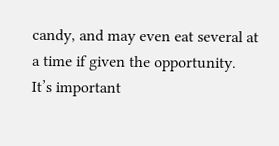candy, and may even eat several at a time if given the opportunity. It’s important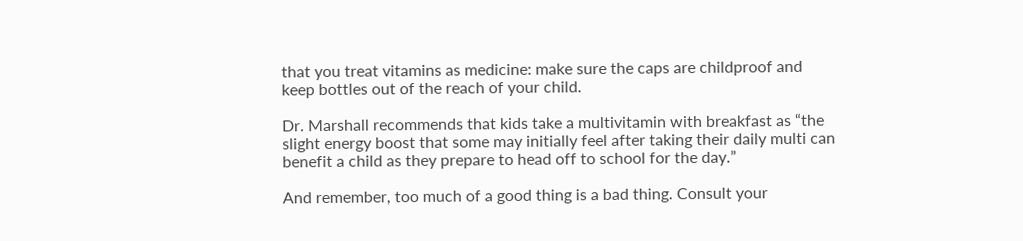that you treat vitamins as medicine: make sure the caps are childproof and keep bottles out of the reach of your child.

Dr. Marshall recommends that kids take a multivitamin with breakfast as “the slight energy boost that some may initially feel after taking their daily multi can benefit a child as they prepare to head off to school for the day.”

And remember, too much of a good thing is a bad thing. Consult your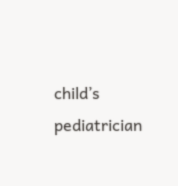child’s pediatrician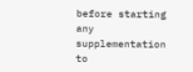before starting any supplementation to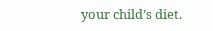your child’s diet.